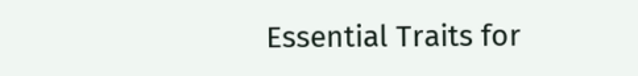Essential Traits for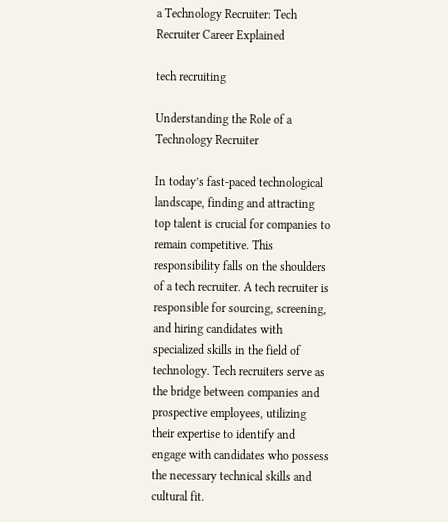a Technology Recruiter: Tech Recruiter Career Explained

tech recruiting

Understanding the Role of a Technology Recruiter

In today’s fast-paced technological landscape, finding and attracting top talent is crucial for companies to remain competitive. This responsibility falls on the shoulders of a tech recruiter. A tech recruiter is responsible for sourcing, screening, and hiring candidates with specialized skills in the field of technology. Tech recruiters serve as the bridge between companies and prospective employees, utilizing their expertise to identify and engage with candidates who possess the necessary technical skills and cultural fit.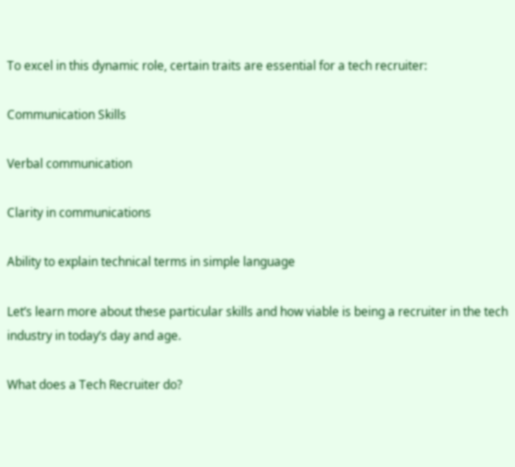To excel in this dynamic role, certain traits are essential for a tech recruiter:

Communication Skills

Verbal communication

Clarity in communications

Ability to explain technical terms in simple language

Let’s learn more about these particular skills and how viable is being a recruiter in the tech industry in today’s day and age.

What does a Tech Recruiter do?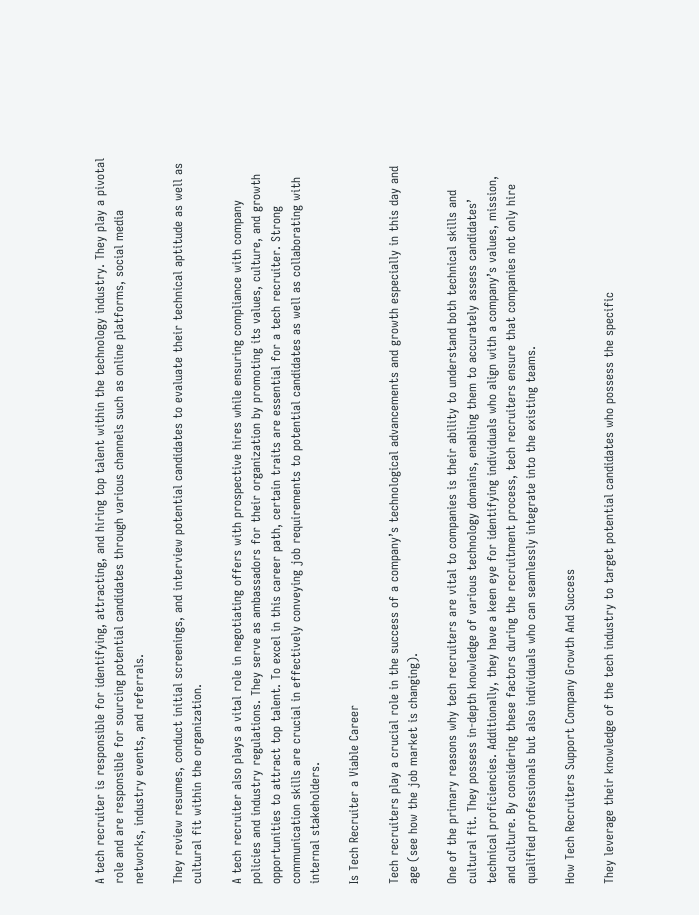A tech recruiter is responsible for identifying, attracting, and hiring top talent within the technology industry. They play a pivotal role and are responsible for sourcing potential candidates through various channels such as online platforms, social media networks, industry events, and referrals.

They review resumes, conduct initial screenings, and interview potential candidates to evaluate their technical aptitude as well as cultural fit within the organization.

A tech recruiter also plays a vital role in negotiating offers with prospective hires while ensuring compliance with company policies and industry regulations. They serve as ambassadors for their organization by promoting its values, culture, and growth opportunities to attract top talent. To excel in this career path, certain traits are essential for a tech recruiter. Strong communication skills are crucial in effectively conveying job requirements to potential candidates as well as collaborating with internal stakeholders.

Is Tech Recruiter a Viable Career

Tech recruiters play a crucial role in the success of a company’s technological advancements and growth especially in this day and age (see how the job market is changing).

One of the primary reasons why tech recruiters are vital to companies is their ability to understand both technical skills and cultural fit. They possess in-depth knowledge of various technology domains, enabling them to accurately assess candidates’ technical proficiencies. Additionally, they have a keen eye for identifying individuals who align with a company’s values, mission, and culture. By considering these factors during the recruitment process, tech recruiters ensure that companies not only hire qualified professionals but also individuals who can seamlessly integrate into the existing teams.

How Tech Recruiters Support Company Growth And Success

They leverage their knowledge of the tech industry to target potential candidates who possess the specific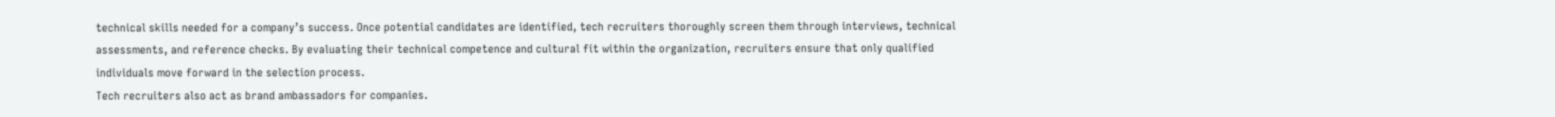technical skills needed for a company’s success. Once potential candidates are identified, tech recruiters thoroughly screen them through interviews, technical assessments, and reference checks. By evaluating their technical competence and cultural fit within the organization, recruiters ensure that only qualified individuals move forward in the selection process.
Tech recruiters also act as brand ambassadors for companies.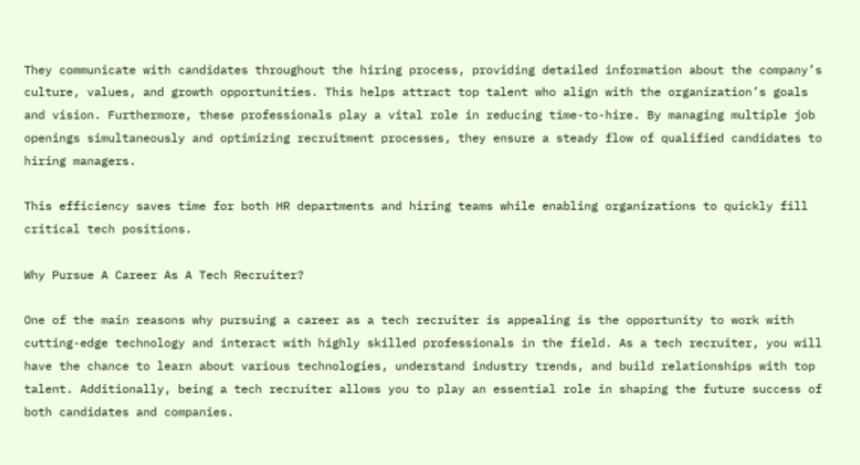They communicate with candidates throughout the hiring process, providing detailed information about the company’s culture, values, and growth opportunities. This helps attract top talent who align with the organization’s goals and vision. Furthermore, these professionals play a vital role in reducing time-to-hire. By managing multiple job openings simultaneously and optimizing recruitment processes, they ensure a steady flow of qualified candidates to hiring managers.

This efficiency saves time for both HR departments and hiring teams while enabling organizations to quickly fill critical tech positions.

Why Pursue A Career As A Tech Recruiter?

One of the main reasons why pursuing a career as a tech recruiter is appealing is the opportunity to work with cutting-edge technology and interact with highly skilled professionals in the field. As a tech recruiter, you will have the chance to learn about various technologies, understand industry trends, and build relationships with top talent. Additionally, being a tech recruiter allows you to play an essential role in shaping the future success of both candidates and companies.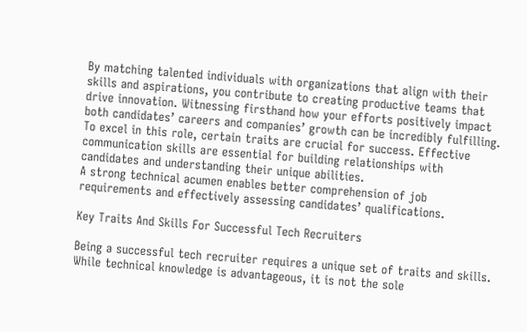By matching talented individuals with organizations that align with their skills and aspirations, you contribute to creating productive teams that drive innovation. Witnessing firsthand how your efforts positively impact both candidates’ careers and companies’ growth can be incredibly fulfilling. To excel in this role, certain traits are crucial for success. Effective communication skills are essential for building relationships with candidates and understanding their unique abilities.
A strong technical acumen enables better comprehension of job requirements and effectively assessing candidates’ qualifications.

Key Traits And Skills For Successful Tech Recruiters

Being a successful tech recruiter requires a unique set of traits and skills. While technical knowledge is advantageous, it is not the sole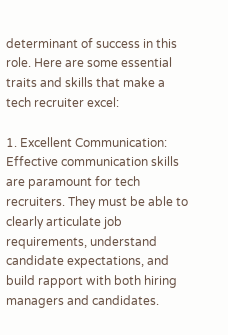determinant of success in this role. Here are some essential traits and skills that make a tech recruiter excel:

1. Excellent Communication: Effective communication skills are paramount for tech recruiters. They must be able to clearly articulate job requirements, understand candidate expectations, and build rapport with both hiring managers and candidates.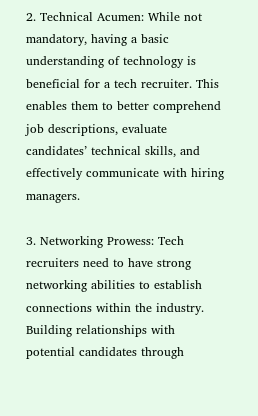2. Technical Acumen: While not mandatory, having a basic understanding of technology is beneficial for a tech recruiter. This enables them to better comprehend job descriptions, evaluate candidates’ technical skills, and effectively communicate with hiring managers.

3. Networking Prowess: Tech recruiters need to have strong networking abilities to establish connections within the industry. Building relationships with potential candidates through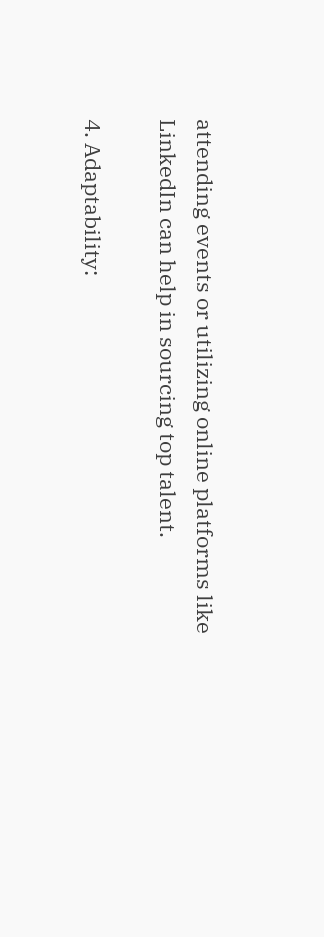attending events or utilizing online platforms like LinkedIn can help in sourcing top talent.

4. Adaptability: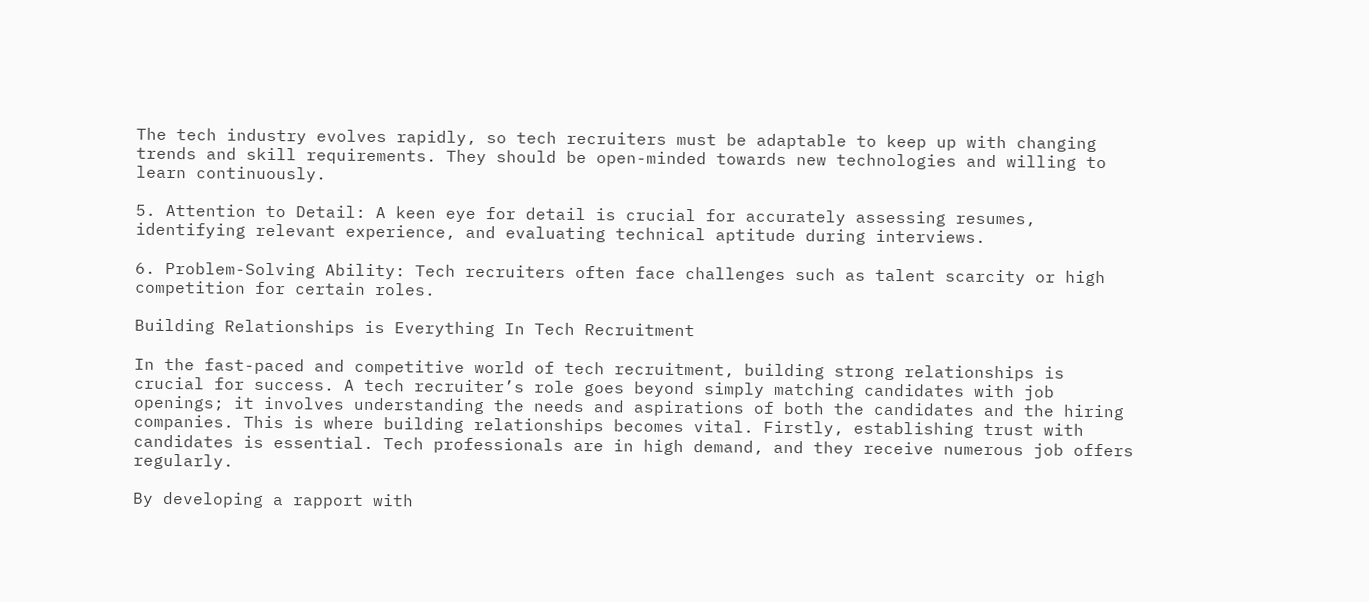The tech industry evolves rapidly, so tech recruiters must be adaptable to keep up with changing trends and skill requirements. They should be open-minded towards new technologies and willing to learn continuously.

5. Attention to Detail: A keen eye for detail is crucial for accurately assessing resumes, identifying relevant experience, and evaluating technical aptitude during interviews.

6. Problem-Solving Ability: Tech recruiters often face challenges such as talent scarcity or high competition for certain roles.

Building Relationships is Everything In Tech Recruitment

In the fast-paced and competitive world of tech recruitment, building strong relationships is crucial for success. A tech recruiter’s role goes beyond simply matching candidates with job openings; it involves understanding the needs and aspirations of both the candidates and the hiring companies. This is where building relationships becomes vital. Firstly, establishing trust with candidates is essential. Tech professionals are in high demand, and they receive numerous job offers regularly.

By developing a rapport with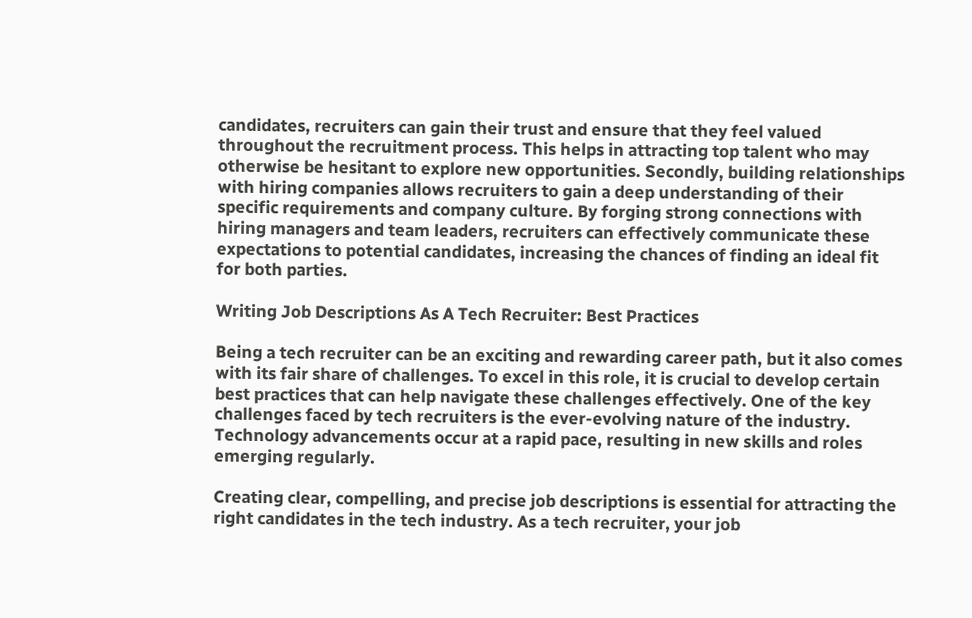candidates, recruiters can gain their trust and ensure that they feel valued throughout the recruitment process. This helps in attracting top talent who may otherwise be hesitant to explore new opportunities. Secondly, building relationships with hiring companies allows recruiters to gain a deep understanding of their specific requirements and company culture. By forging strong connections with hiring managers and team leaders, recruiters can effectively communicate these expectations to potential candidates, increasing the chances of finding an ideal fit for both parties.

Writing Job Descriptions As A Tech Recruiter: Best Practices

Being a tech recruiter can be an exciting and rewarding career path, but it also comes with its fair share of challenges. To excel in this role, it is crucial to develop certain best practices that can help navigate these challenges effectively. One of the key challenges faced by tech recruiters is the ever-evolving nature of the industry. Technology advancements occur at a rapid pace, resulting in new skills and roles emerging regularly.

Creating clear, compelling, and precise job descriptions is essential for attracting the right candidates in the tech industry. As a tech recruiter, your job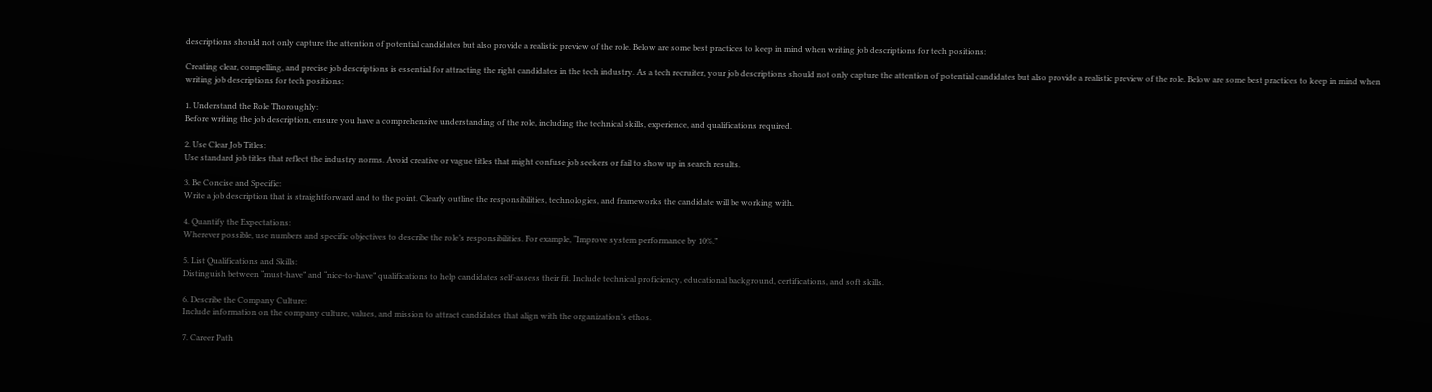descriptions should not only capture the attention of potential candidates but also provide a realistic preview of the role. Below are some best practices to keep in mind when writing job descriptions for tech positions:

Creating clear, compelling, and precise job descriptions is essential for attracting the right candidates in the tech industry. As a tech recruiter, your job descriptions should not only capture the attention of potential candidates but also provide a realistic preview of the role. Below are some best practices to keep in mind when writing job descriptions for tech positions:

1. Understand the Role Thoroughly:
Before writing the job description, ensure you have a comprehensive understanding of the role, including the technical skills, experience, and qualifications required.

2. Use Clear Job Titles:
Use standard job titles that reflect the industry norms. Avoid creative or vague titles that might confuse job seekers or fail to show up in search results.

3. Be Concise and Specific:
Write a job description that is straightforward and to the point. Clearly outline the responsibilities, technologies, and frameworks the candidate will be working with.

4. Quantify the Expectations:
Wherever possible, use numbers and specific objectives to describe the role’s responsibilities. For example, “Improve system performance by 10%.”

5. List Qualifications and Skills:
Distinguish between “must-have” and “nice-to-have” qualifications to help candidates self-assess their fit. Include technical proficiency, educational background, certifications, and soft skills.

6. Describe the Company Culture:
Include information on the company culture, values, and mission to attract candidates that align with the organization’s ethos.

7. Career Path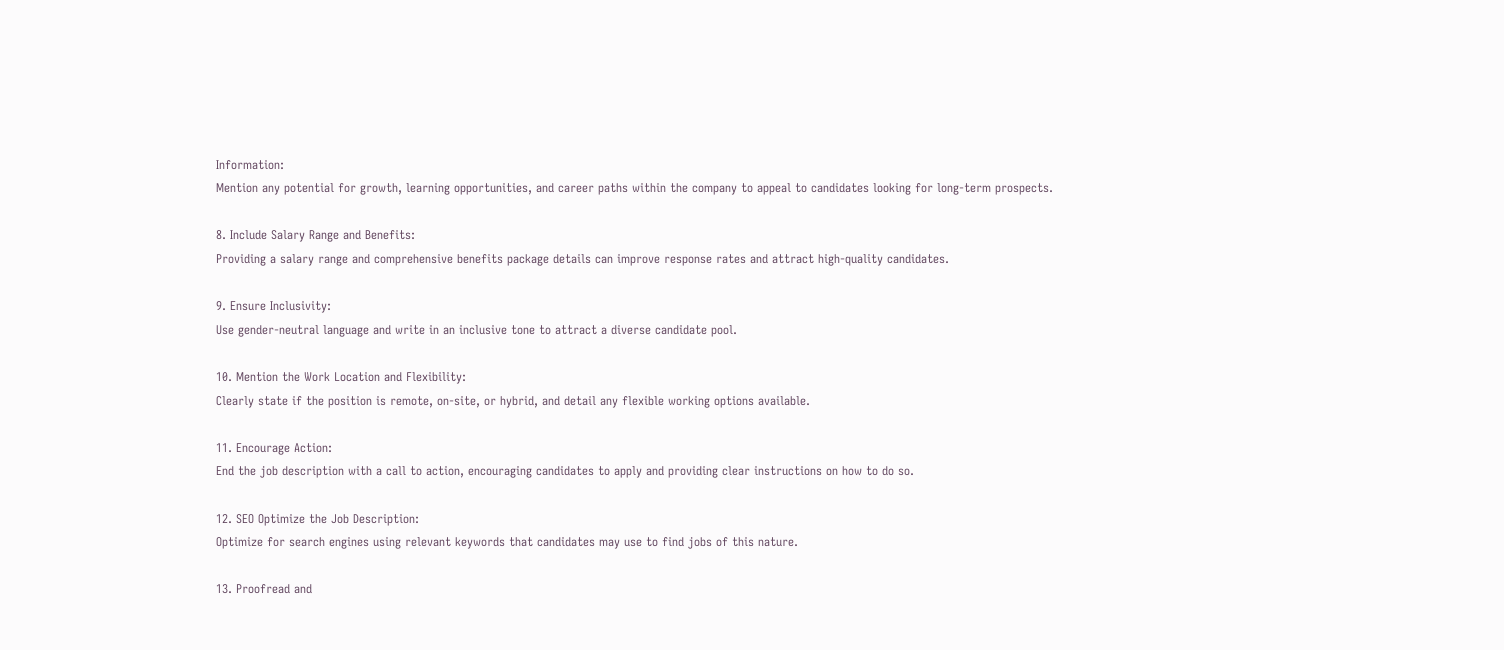Information:
Mention any potential for growth, learning opportunities, and career paths within the company to appeal to candidates looking for long-term prospects.

8. Include Salary Range and Benefits:
Providing a salary range and comprehensive benefits package details can improve response rates and attract high-quality candidates.

9. Ensure Inclusivity:
Use gender-neutral language and write in an inclusive tone to attract a diverse candidate pool.

10. Mention the Work Location and Flexibility:
Clearly state if the position is remote, on-site, or hybrid, and detail any flexible working options available.

11. Encourage Action:
End the job description with a call to action, encouraging candidates to apply and providing clear instructions on how to do so.

12. SEO Optimize the Job Description:
Optimize for search engines using relevant keywords that candidates may use to find jobs of this nature.

13. Proofread and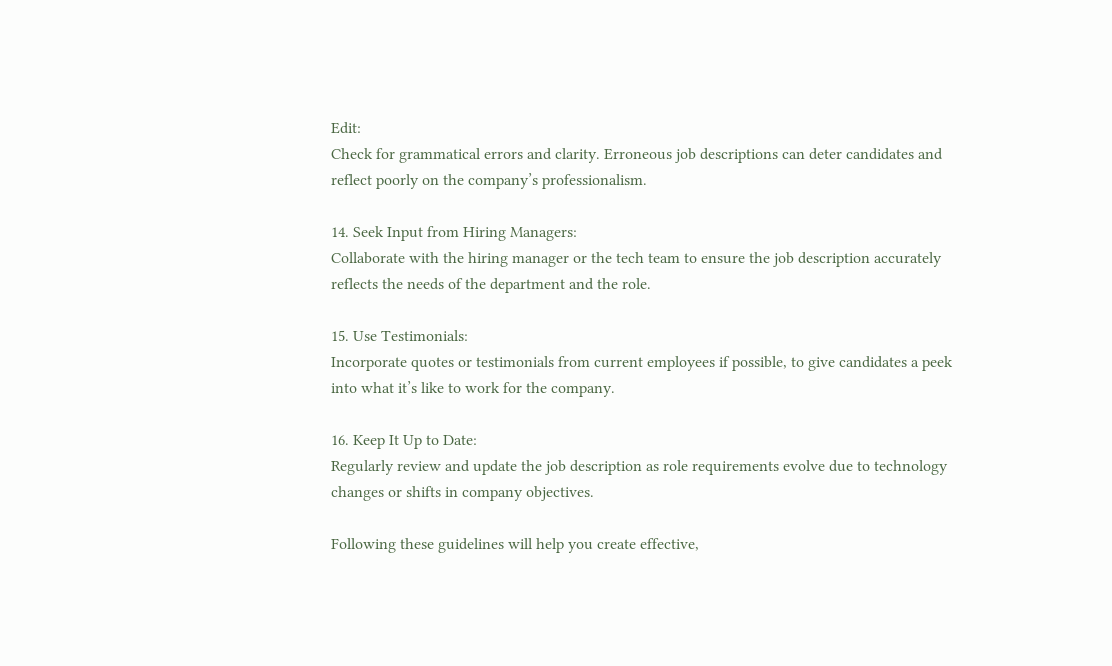Edit:
Check for grammatical errors and clarity. Erroneous job descriptions can deter candidates and reflect poorly on the company’s professionalism.

14. Seek Input from Hiring Managers:
Collaborate with the hiring manager or the tech team to ensure the job description accurately reflects the needs of the department and the role.

15. Use Testimonials:
Incorporate quotes or testimonials from current employees if possible, to give candidates a peek into what it’s like to work for the company.

16. Keep It Up to Date:
Regularly review and update the job description as role requirements evolve due to technology changes or shifts in company objectives.

Following these guidelines will help you create effective,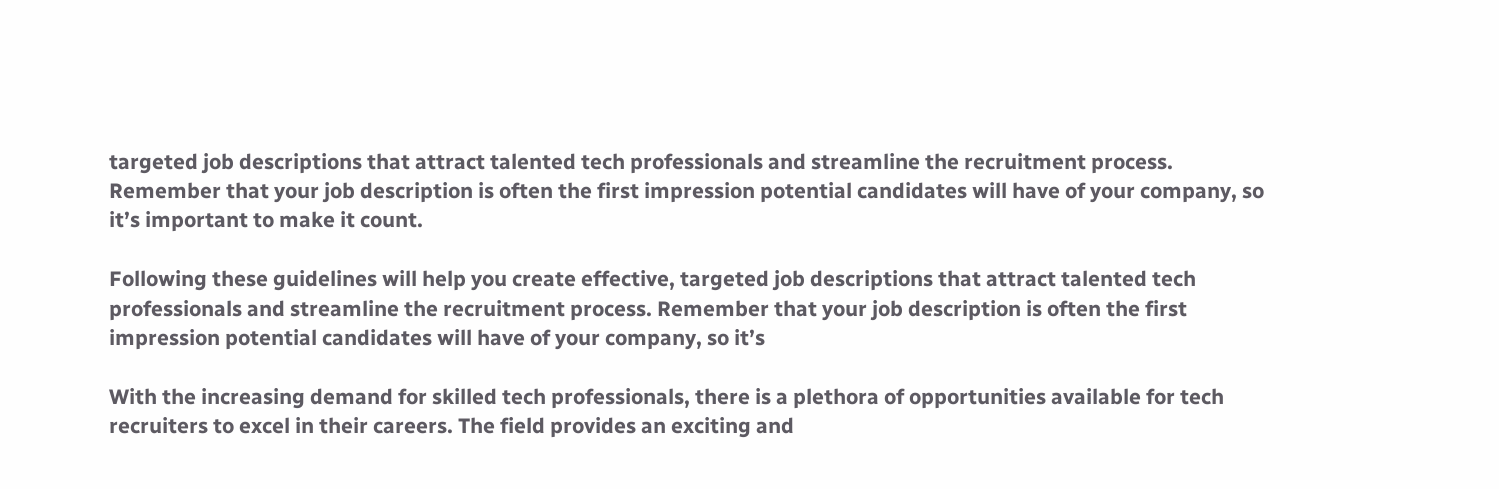targeted job descriptions that attract talented tech professionals and streamline the recruitment process. Remember that your job description is often the first impression potential candidates will have of your company, so it’s important to make it count.

Following these guidelines will help you create effective, targeted job descriptions that attract talented tech professionals and streamline the recruitment process. Remember that your job description is often the first impression potential candidates will have of your company, so it’s

With the increasing demand for skilled tech professionals, there is a plethora of opportunities available for tech recruiters to excel in their careers. The field provides an exciting and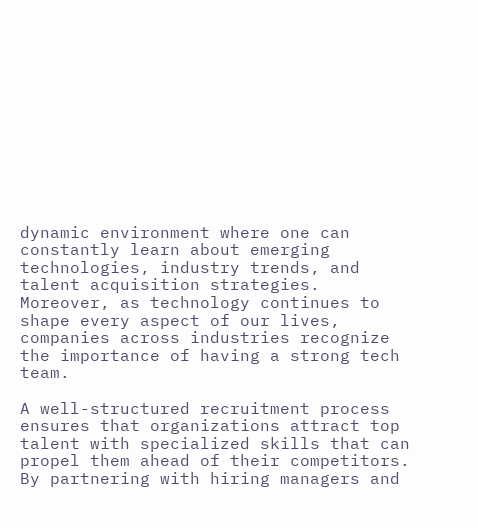dynamic environment where one can constantly learn about emerging technologies, industry trends, and talent acquisition strategies. Moreover, as technology continues to shape every aspect of our lives, companies across industries recognize the importance of having a strong tech team.

A well-structured recruitment process ensures that organizations attract top talent with specialized skills that can propel them ahead of their competitors. By partnering with hiring managers and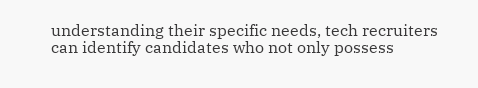understanding their specific needs, tech recruiters can identify candidates who not only possess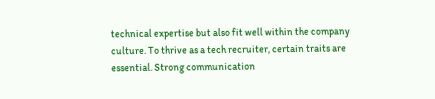technical expertise but also fit well within the company culture. To thrive as a tech recruiter, certain traits are essential. Strong communication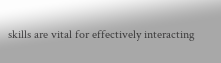skills are vital for effectively interacting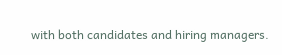with both candidates and hiring managers.